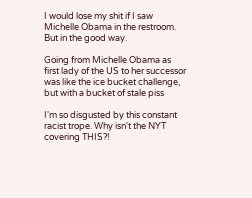I would lose my shit if I saw Michelle Obama in the restroom. But in the good way.

Going from Michelle Obama as first lady of the US to her successor was like the ice bucket challenge, but with a bucket of stale piss

I'm so disgusted by this constant racist trope. Why isn't the NYT covering THIS?!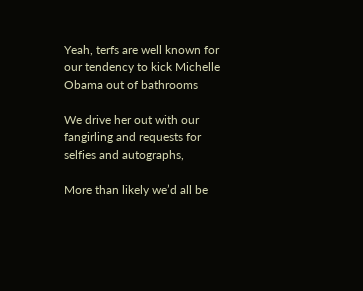Yeah, terfs are well known for our tendency to kick Michelle Obama out of bathrooms

We drive her out with our fangirling and requests for selfies and autographs,

More than likely we’d all be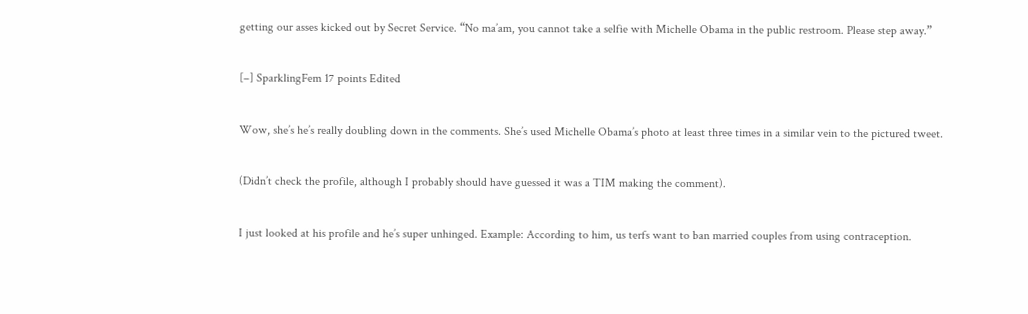getting our asses kicked out by Secret Service. “No ma’am, you cannot take a selfie with Michelle Obama in the public restroom. Please step away.”

[–] SparklingFem 17 points Edited

Wow, she’s he’s really doubling down in the comments. She’s used Michelle Obama’s photo at least three times in a similar vein to the pictured tweet.

(Didn’t check the profile, although I probably should have guessed it was a TIM making the comment).

I just looked at his profile and he’s super unhinged. Example: According to him, us terfs want to ban married couples from using contraception.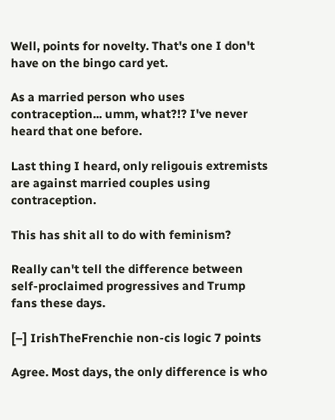Well, points for novelty. That's one I don't have on the bingo card yet.

As a married person who uses contraception... umm, what?!? I've never heard that one before.

Last thing I heard, only religouis extremists are against married couples using contraception.

This has shit all to do with feminism?

Really can't tell the difference between self-proclaimed progressives and Trump fans these days.

[–] IrishTheFrenchie non-cis logic 7 points

Agree. Most days, the only difference is who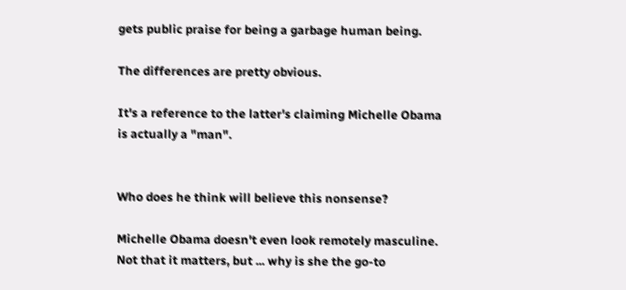gets public praise for being a garbage human being.

The differences are pretty obvious.

It's a reference to the latter's claiming Michelle Obama is actually a "man".


Who does he think will believe this nonsense?

Michelle Obama doesn't even look remotely masculine. Not that it matters, but ... why is she the go-to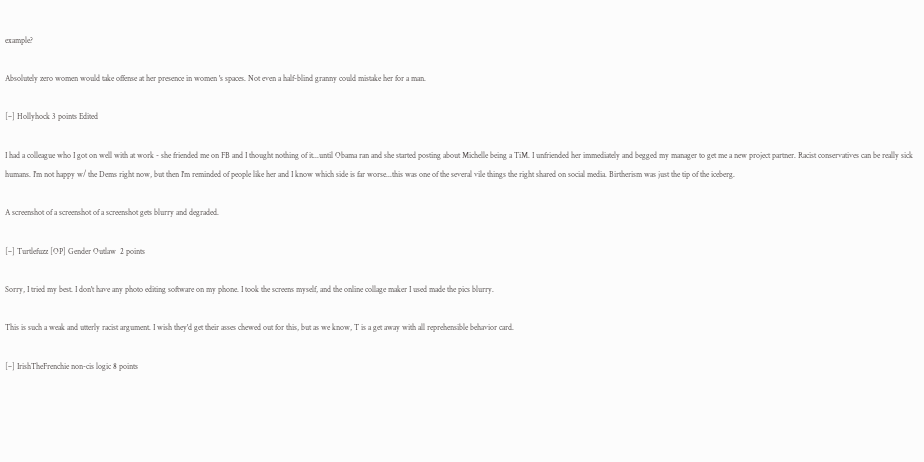example?

Absolutely zero women would take offense at her presence in women 's spaces. Not even a half-blind granny could mistake her for a man.

[–] Hollyhock 3 points Edited

I had a colleague who I got on well with at work - she friended me on FB and I thought nothing of it...until Obama ran and she started posting about Michelle being a TiM. I unfriended her immediately and begged my manager to get me a new project partner. Racist conservatives can be really sick humans. I'm not happy w/ the Dems right now, but then I'm reminded of people like her and I know which side is far worse...this was one of the several vile things the right shared on social media. Birtherism was just the tip of the iceberg.

A screenshot of a screenshot of a screenshot gets blurry and degraded.

[–] Turtlefuzz [OP] Gender Outlaw  2 points

Sorry, I tried my best. I don't have any photo editing software on my phone. I took the screens myself, and the online collage maker I used made the pics blurry.

This is such a weak and utterly racist argument. I wish they'd get their asses chewed out for this, but as we know, T is a get away with all reprehensible behavior card.

[–] IrishTheFrenchie non-cis logic 8 points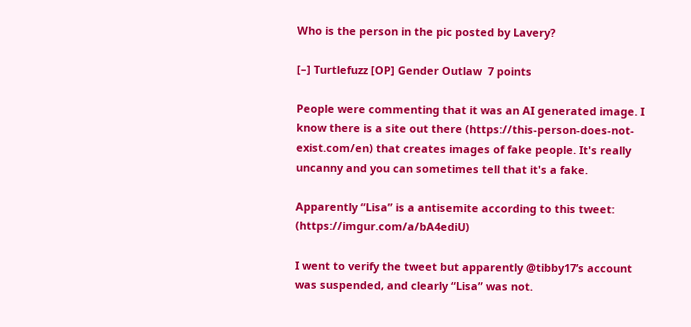Who is the person in the pic posted by Lavery?

[–] Turtlefuzz [OP] Gender Outlaw  7 points

People were commenting that it was an AI generated image. I know there is a site out there (https://this-person-does-not-exist.com/en) that creates images of fake people. It's really uncanny and you can sometimes tell that it's a fake.

Apparently “Lisa” is a antisemite according to this tweet: (https://imgur.com/a/bA4ediU)

I went to verify the tweet but apparently @tibby17’s account was suspended, and clearly “Lisa” was not.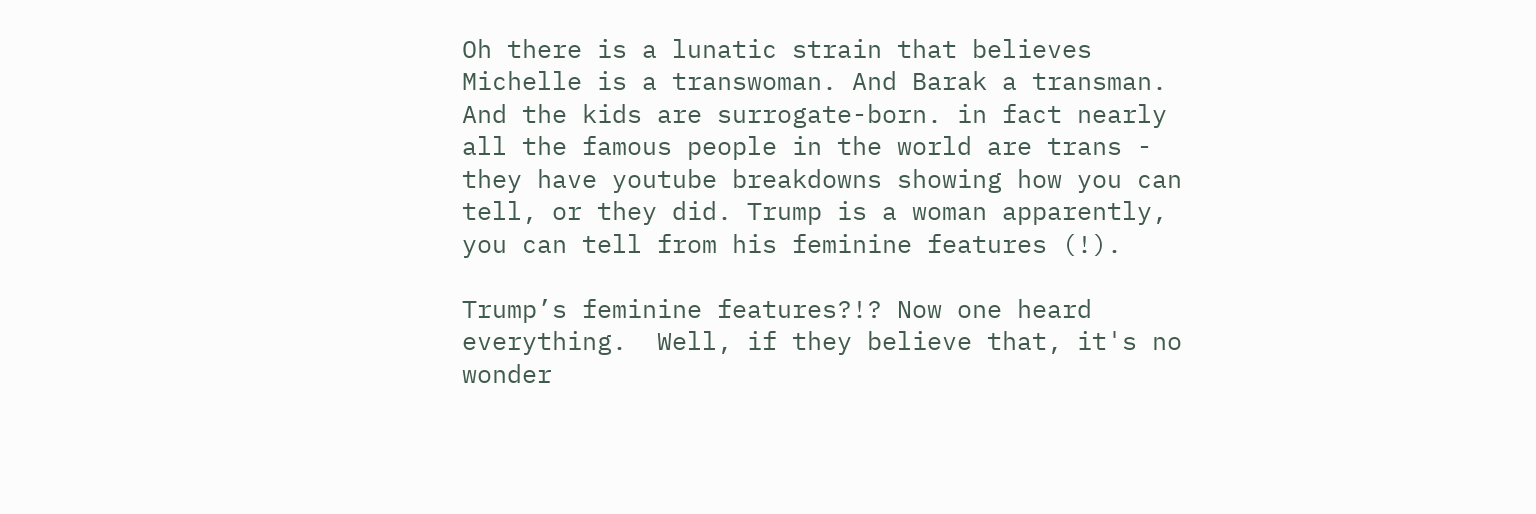Oh there is a lunatic strain that believes Michelle is a transwoman. And Barak a transman. And the kids are surrogate-born. in fact nearly all the famous people in the world are trans - they have youtube breakdowns showing how you can tell, or they did. Trump is a woman apparently, you can tell from his feminine features (!).

Trump’s feminine features?!? Now one heard everything.  Well, if they believe that, it's no wonder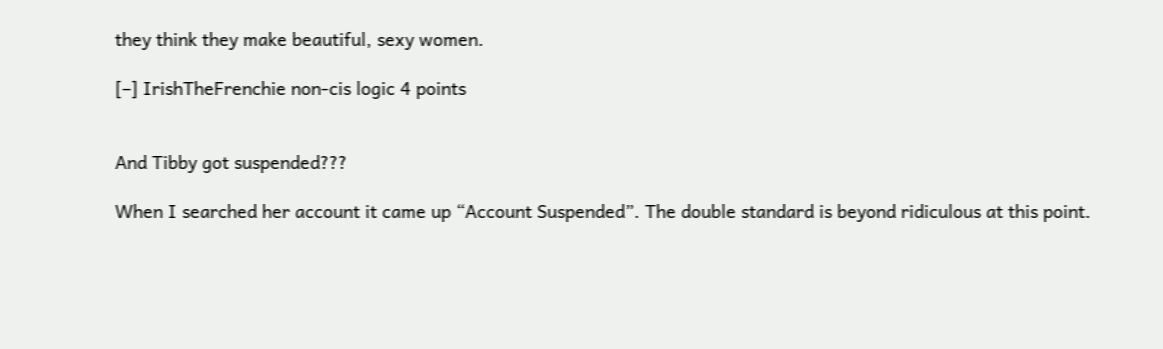they think they make beautiful, sexy women.

[–] IrishTheFrenchie non-cis logic 4 points


And Tibby got suspended???

When I searched her account it came up “Account Suspended”. The double standard is beyond ridiculous at this point.